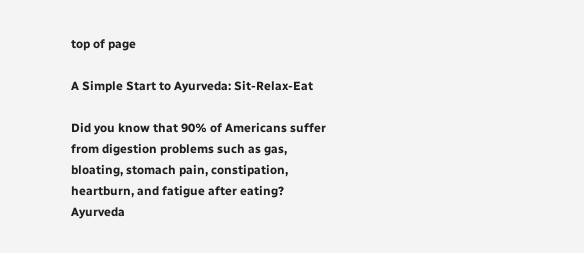top of page

A Simple Start to Ayurveda: Sit-Relax-Eat

Did you know that 90% of Americans suffer from digestion problems such as gas, bloating, stomach pain, constipation, heartburn, and fatigue after eating? Ayurveda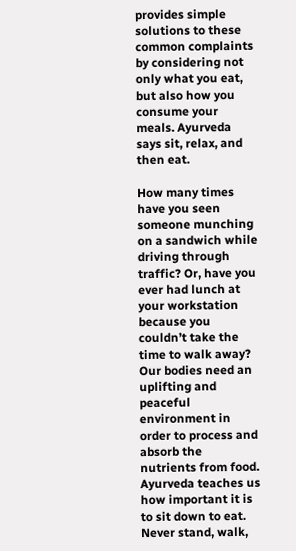provides simple solutions to these common complaints by considering not only what you eat, but also how you consume your meals. Ayurveda says sit, relax, and then eat.

How many times have you seen someone munching on a sandwich while driving through traffic? Or, have you ever had lunch at your workstation because you couldn’t take the time to walk away? Our bodies need an uplifting and peaceful environment in order to process and absorb the nutrients from food. Ayurveda teaches us how important it is to sit down to eat. Never stand, walk,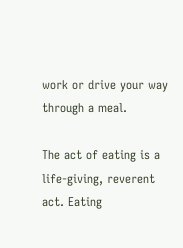work or drive your way through a meal.

The act of eating is a life-giving, reverent act. Eating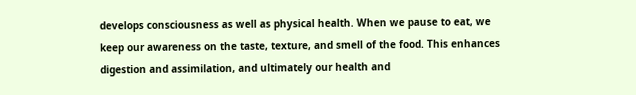develops consciousness as well as physical health. When we pause to eat, we keep our awareness on the taste, texture, and smell of the food. This enhances digestion and assimilation, and ultimately our health and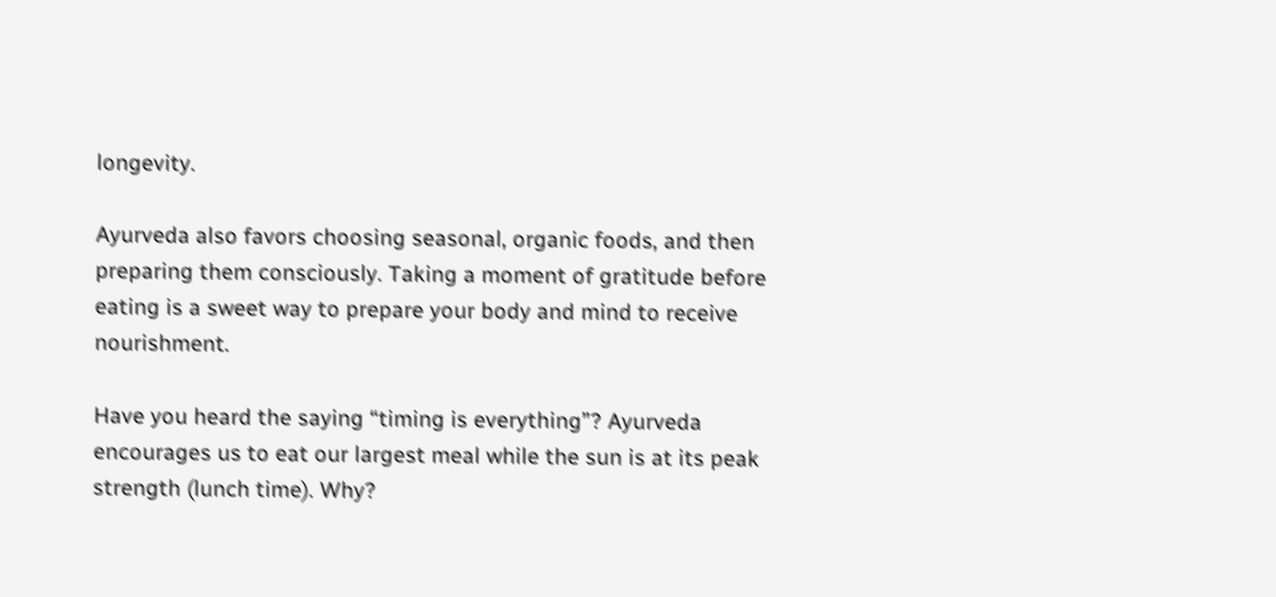longevity.

Ayurveda also favors choosing seasonal, organic foods, and then preparing them consciously. Taking a moment of gratitude before eating is a sweet way to prepare your body and mind to receive nourishment.

Have you heard the saying “timing is everything”? Ayurveda encourages us to eat our largest meal while the sun is at its peak strength (lunch time). Why?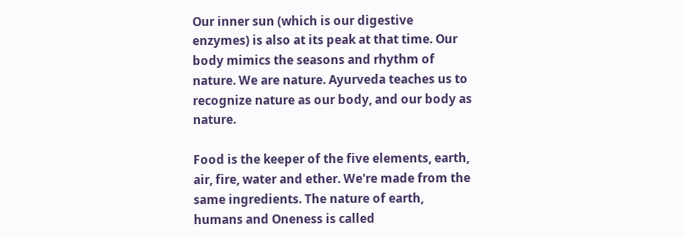Our inner sun (which is our digestive enzymes) is also at its peak at that time. Our body mimics the seasons and rhythm of nature. We are nature. Ayurveda teaches us to recognize nature as our body, and our body as nature.

Food is the keeper of the five elements, earth, air, fire, water and ether. We're made from the same ingredients. The nature of earth, humans and Oneness is called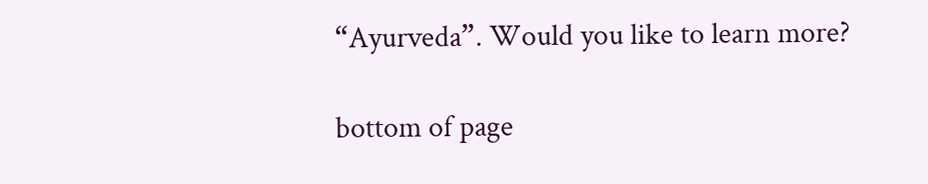“Ayurveda”. Would you like to learn more?

bottom of page